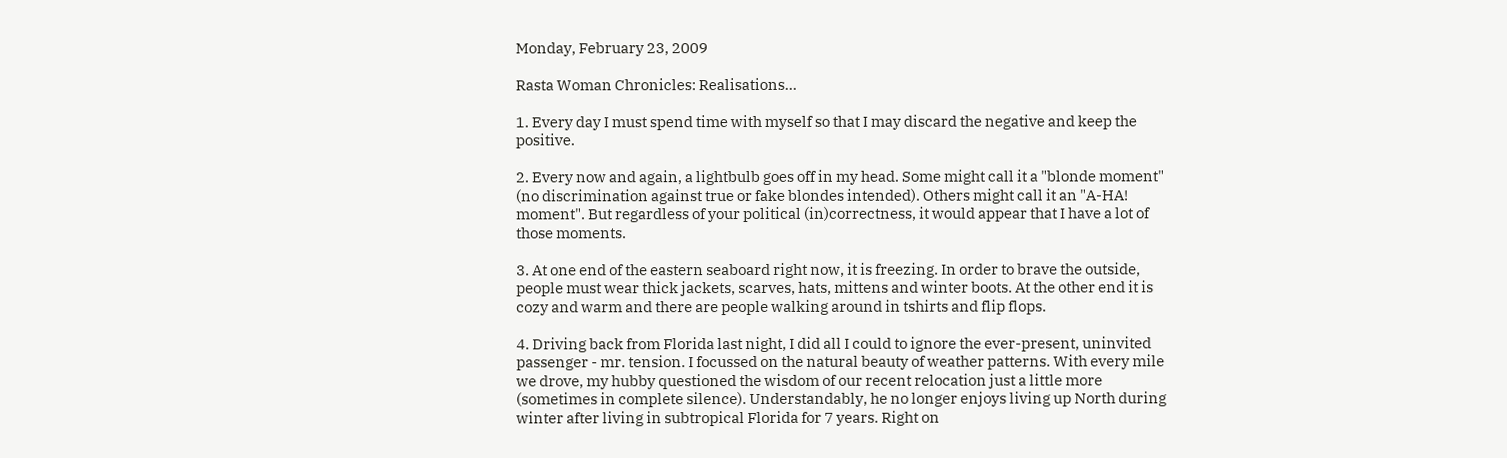Monday, February 23, 2009

Rasta Woman Chronicles: Realisations...

1. Every day I must spend time with myself so that I may discard the negative and keep the positive.

2. Every now and again, a lightbulb goes off in my head. Some might call it a "blonde moment" (no discrimination against true or fake blondes intended). Others might call it an "A-HA! moment". But regardless of your political (in)correctness, it would appear that I have a lot of those moments.

3. At one end of the eastern seaboard right now, it is freezing. In order to brave the outside, people must wear thick jackets, scarves, hats, mittens and winter boots. At the other end it is cozy and warm and there are people walking around in tshirts and flip flops.

4. Driving back from Florida last night, I did all I could to ignore the ever-present, uninvited passenger - mr. tension. I focussed on the natural beauty of weather patterns. With every mile we drove, my hubby questioned the wisdom of our recent relocation just a little more (sometimes in complete silence). Understandably, he no longer enjoys living up North during winter after living in subtropical Florida for 7 years. Right on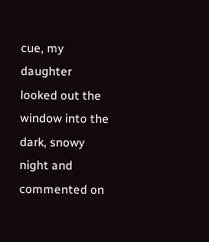cue, my daughter looked out the window into the dark, snowy night and commented on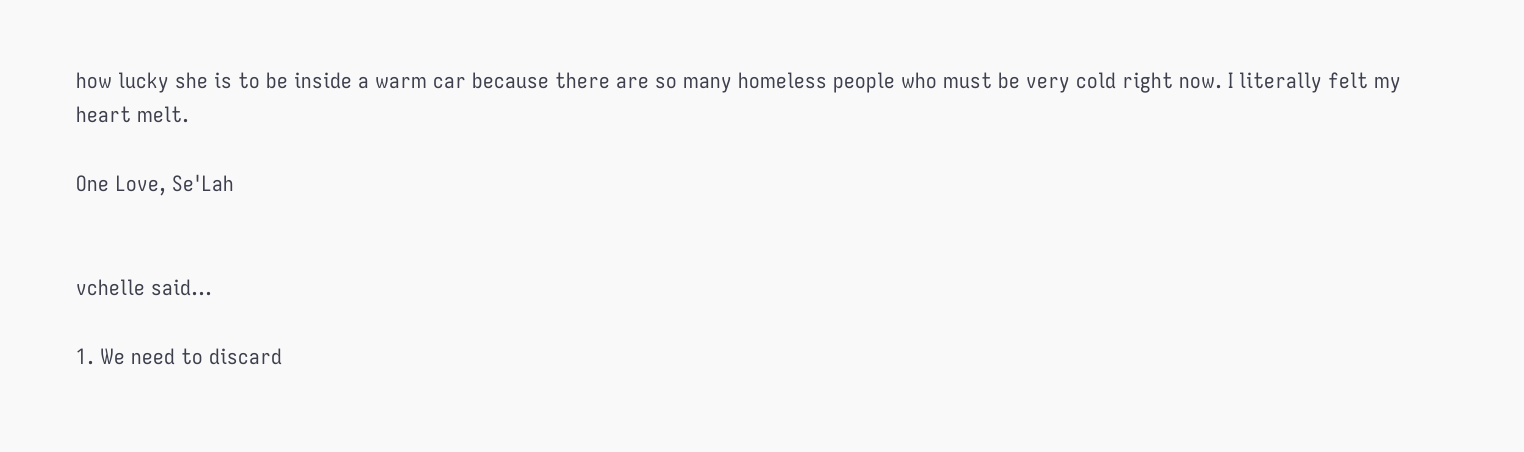how lucky she is to be inside a warm car because there are so many homeless people who must be very cold right now. I literally felt my heart melt.

One Love, Se'Lah


vchelle said...

1. We need to discard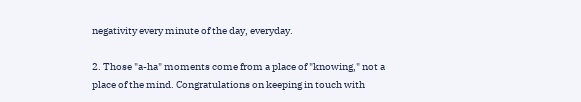negativity every minute of the day, everyday.

2. Those "a-ha" moments come from a place of "knowing," not a place of the mind. Congratulations on keeping in touch with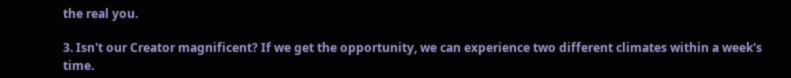the real you.

3. Isn't our Creator magnificent? If we get the opportunity, we can experience two different climates within a week's time.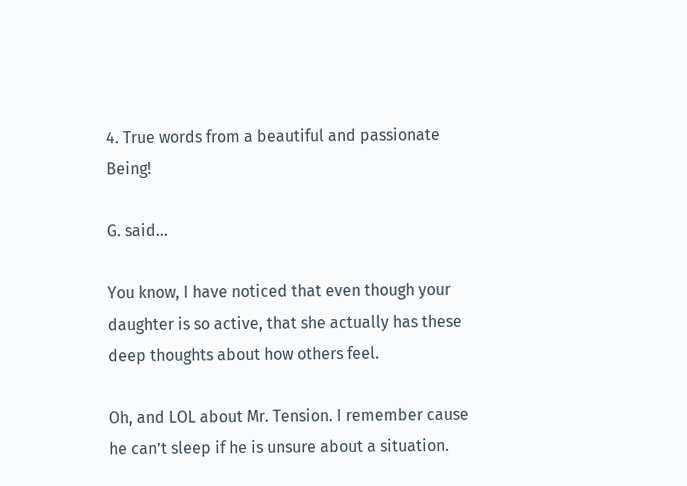4. True words from a beautiful and passionate Being!

G. said...

You know, I have noticed that even though your daughter is so active, that she actually has these deep thoughts about how others feel.

Oh, and LOL about Mr. Tension. I remember cause he can’t sleep if he is unsure about a situation.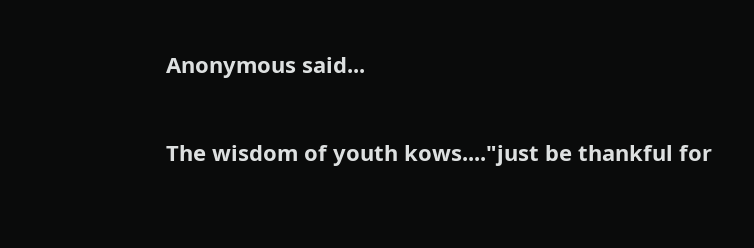Anonymous said...

The wisdom of youth kows...."just be thankful for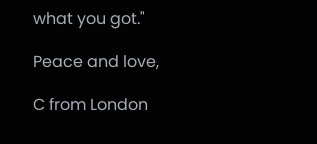what you got."

Peace and love,

C from London